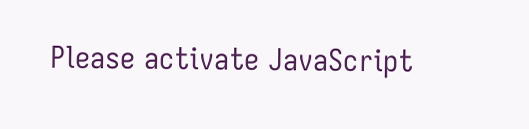Please activate JavaScript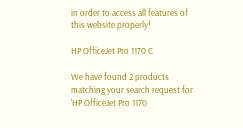in order to access all features of this website properly!

HP OfficeJet Pro 1170 C

We have found 2 products matching your search request for 'HP OfficeJet Pro 1170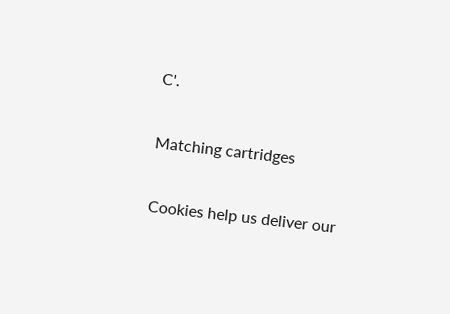C'.

Matching cartridges

Cookies help us deliver our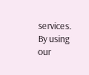services. By using our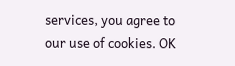services, you agree to our use of cookies. OK